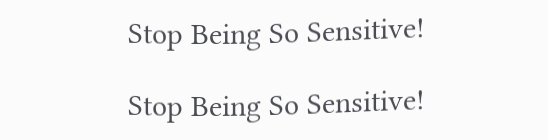Stop Being So Sensitive!

Stop Being So Sensitive!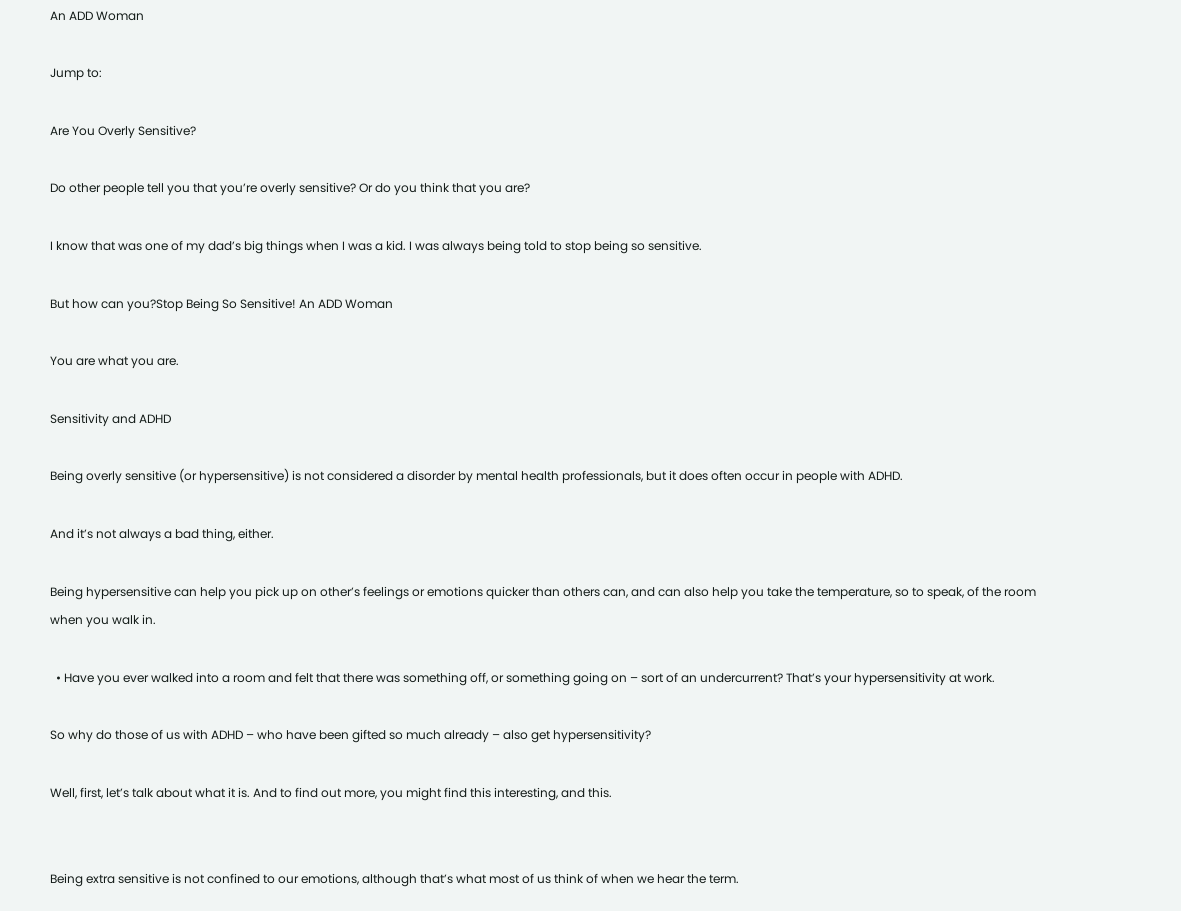An ADD Woman

Jump to:

Are You Overly Sensitive?

Do other people tell you that you’re overly sensitive? Or do you think that you are?

I know that was one of my dad’s big things when I was a kid. I was always being told to stop being so sensitive.

But how can you?Stop Being So Sensitive! An ADD Woman

You are what you are.

Sensitivity and ADHD

Being overly sensitive (or hypersensitive) is not considered a disorder by mental health professionals, but it does often occur in people with ADHD.

And it’s not always a bad thing, either.

Being hypersensitive can help you pick up on other’s feelings or emotions quicker than others can, and can also help you take the temperature, so to speak, of the room when you walk in.

  • Have you ever walked into a room and felt that there was something off, or something going on – sort of an undercurrent? That’s your hypersensitivity at work.

So why do those of us with ADHD – who have been gifted so much already – also get hypersensitivity?

Well, first, let’s talk about what it is. And to find out more, you might find this interesting, and this.


Being extra sensitive is not confined to our emotions, although that’s what most of us think of when we hear the term.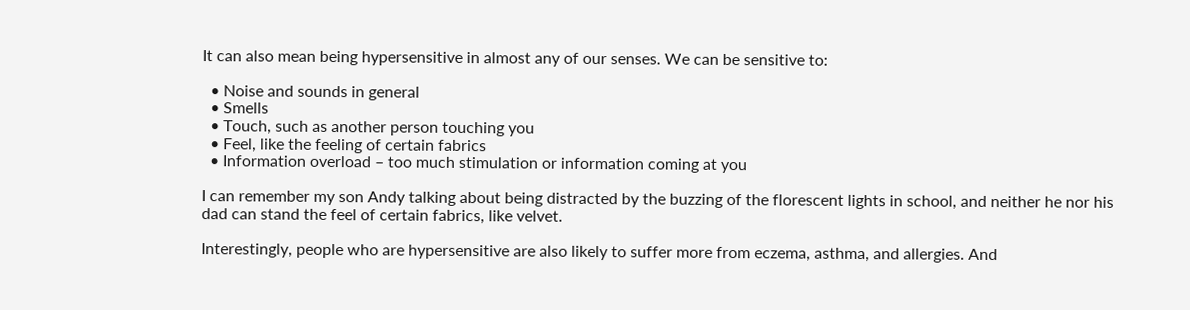It can also mean being hypersensitive in almost any of our senses. We can be sensitive to:

  • Noise and sounds in general
  • Smells
  • Touch, such as another person touching you
  • Feel, like the feeling of certain fabrics
  • Information overload – too much stimulation or information coming at you

I can remember my son Andy talking about being distracted by the buzzing of the florescent lights in school, and neither he nor his dad can stand the feel of certain fabrics, like velvet.

Interestingly, people who are hypersensitive are also likely to suffer more from eczema, asthma, and allergies. And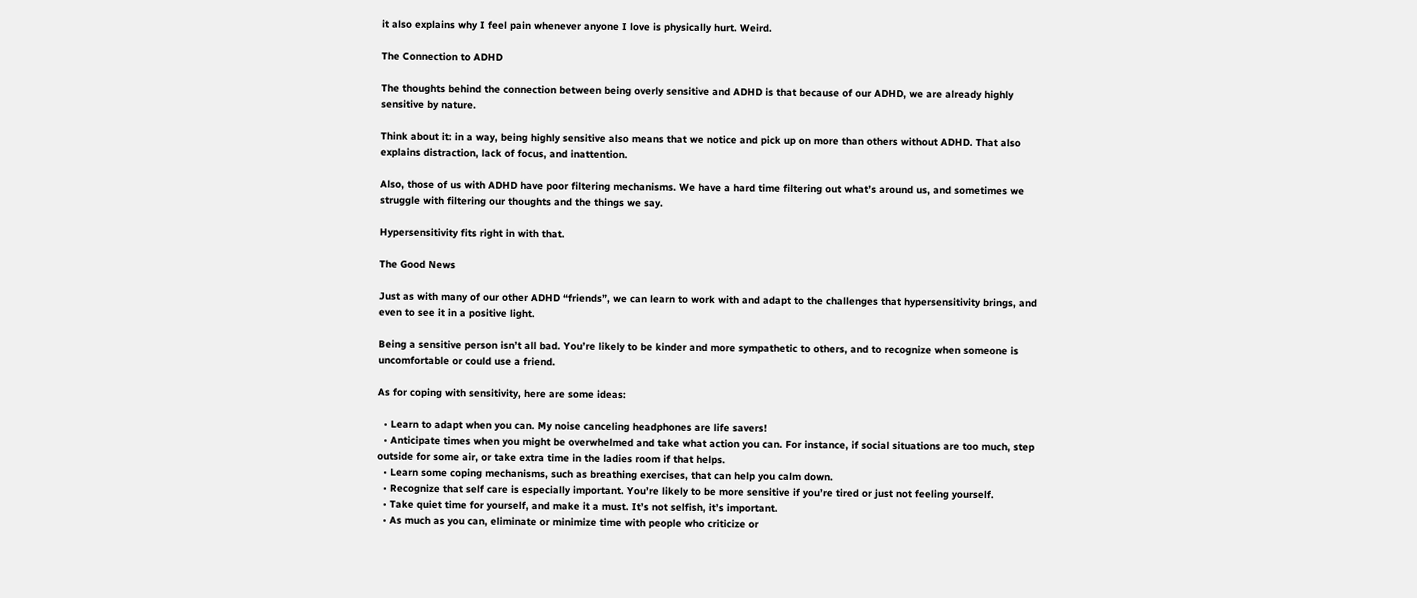it also explains why I feel pain whenever anyone I love is physically hurt. Weird.

The Connection to ADHD

The thoughts behind the connection between being overly sensitive and ADHD is that because of our ADHD, we are already highly sensitive by nature.

Think about it: in a way, being highly sensitive also means that we notice and pick up on more than others without ADHD. That also explains distraction, lack of focus, and inattention.

Also, those of us with ADHD have poor filtering mechanisms. We have a hard time filtering out what’s around us, and sometimes we struggle with filtering our thoughts and the things we say.

Hypersensitivity fits right in with that.

The Good News

Just as with many of our other ADHD “friends”, we can learn to work with and adapt to the challenges that hypersensitivity brings, and even to see it in a positive light.

Being a sensitive person isn’t all bad. You’re likely to be kinder and more sympathetic to others, and to recognize when someone is uncomfortable or could use a friend.

As for coping with sensitivity, here are some ideas:

  • Learn to adapt when you can. My noise canceling headphones are life savers!
  • Anticipate times when you might be overwhelmed and take what action you can. For instance, if social situations are too much, step outside for some air, or take extra time in the ladies room if that helps.
  • Learn some coping mechanisms, such as breathing exercises, that can help you calm down.
  • Recognize that self care is especially important. You’re likely to be more sensitive if you’re tired or just not feeling yourself.
  • Take quiet time for yourself, and make it a must. It’s not selfish, it’s important.
  • As much as you can, eliminate or minimize time with people who criticize or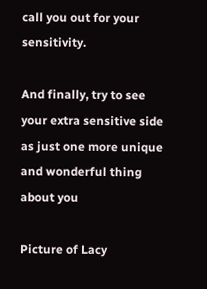call you out for your sensitivity.

And finally, try to see your extra sensitive side as just one more unique and wonderful thing about you

Picture of Lacy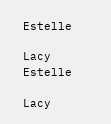Estelle

Lacy Estelle

Lacy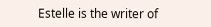Estelle is the writer of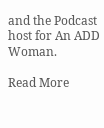and the Podcast host for An ADD Woman.

Read More